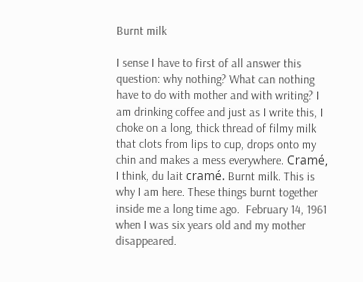Burnt milk

I sense I have to first of all answer this question: why nothing? What can nothing have to do with mother and with writing? I am drinking coffee and just as I write this, I choke on a long, thick thread of filmy milk that clots from lips to cup, drops onto my chin and makes a mess everywhere. Cramé, I think, du lait cramé. Burnt milk. This is why I am here. These things burnt together inside me a long time ago.  February 14, 1961 when I was six years old and my mother disappeared.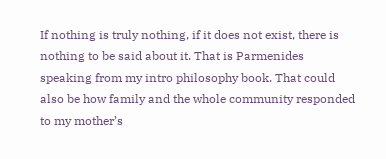If nothing is truly nothing, if it does not exist, there is nothing to be said about it. That is Parmenides speaking from my intro philosophy book. That could also be how family and the whole community responded to my mother’s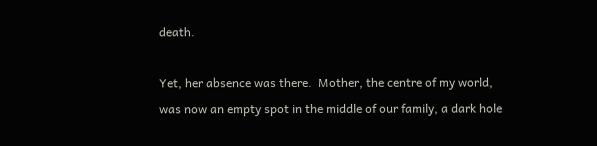death.

Yet, her absence was there.  Mother, the centre of my world, was now an empty spot in the middle of our family, a dark hole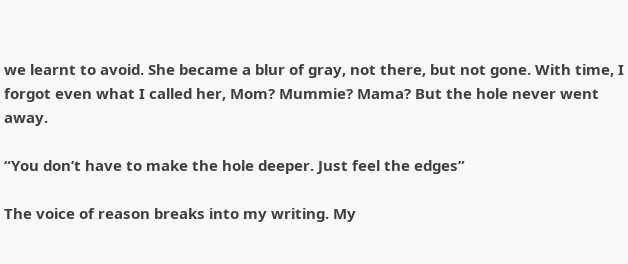we learnt to avoid. She became a blur of gray, not there, but not gone. With time, I forgot even what I called her, Mom? Mummie? Mama? But the hole never went away.

“You don’t have to make the hole deeper. Just feel the edges”

The voice of reason breaks into my writing. My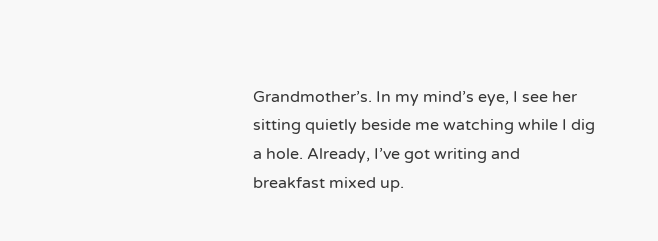Grandmother’s. In my mind’s eye, I see her sitting quietly beside me watching while I dig a hole. Already, I’ve got writing and breakfast mixed up.